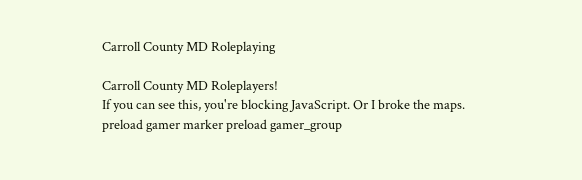Carroll County MD Roleplaying

Carroll County MD Roleplayers!
If you can see this, you're blocking JavaScript. Or I broke the maps.
preload gamer marker preload gamer_group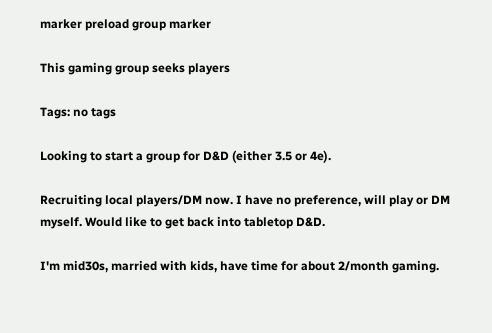marker preload group marker

This gaming group seeks players

Tags: no tags

Looking to start a group for D&D (either 3.5 or 4e).

Recruiting local players/DM now. I have no preference, will play or DM myself. Would like to get back into tabletop D&D.

I'm mid30s, married with kids, have time for about 2/month gaming.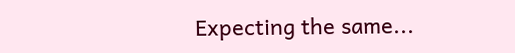Expecting the same...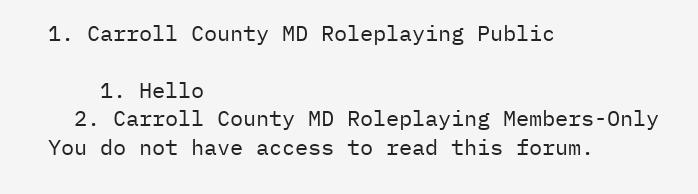1. Carroll County MD Roleplaying Public

    1. Hello
  2. Carroll County MD Roleplaying Members-Only You do not have access to read this forum.